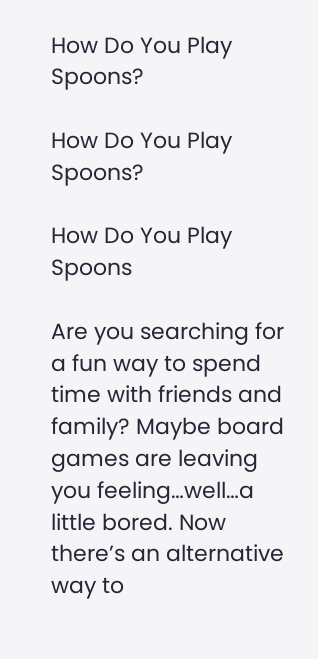How Do You Play Spoons?

How Do You Play Spoons?

How Do You Play Spoons

Are you searching for a fun way to spend time with friends and family? Maybe board games are leaving you feeling…well…a little bored. Now there’s an alternative way to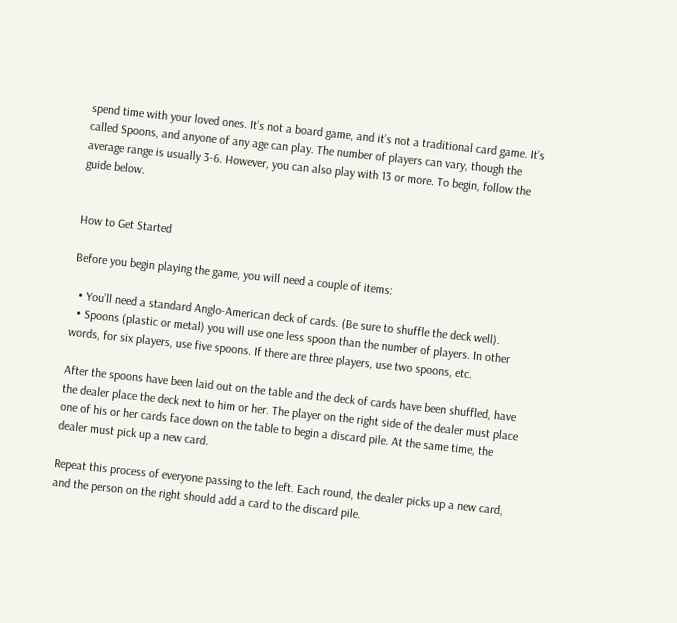spend time with your loved ones. It’s not a board game, and it’s not a traditional card game. It’s called Spoons, and anyone of any age can play. The number of players can vary, though the average range is usually 3-6. However, you can also play with 13 or more. To begin, follow the guide below.


How to Get Started

Before you begin playing the game, you will need a couple of items:

  • You’ll need a standard Anglo-American deck of cards. (Be sure to shuffle the deck well).
  • Spoons (plastic or metal) you will use one less spoon than the number of players. In other words, for six players, use five spoons. If there are three players, use two spoons, etc.

After the spoons have been laid out on the table and the deck of cards have been shuffled, have the dealer place the deck next to him or her. The player on the right side of the dealer must place one of his or her cards face down on the table to begin a discard pile. At the same time, the dealer must pick up a new card.

Repeat this process of everyone passing to the left. Each round, the dealer picks up a new card, and the person on the right should add a card to the discard pile.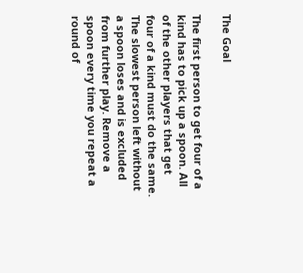The Goal

The first person to get four of a kind has to pick up a spoon. All of the other players that get four of a kind must do the same. The slowest person left without a spoon loses and is excluded from further play. Remove a spoon every time you repeat a round of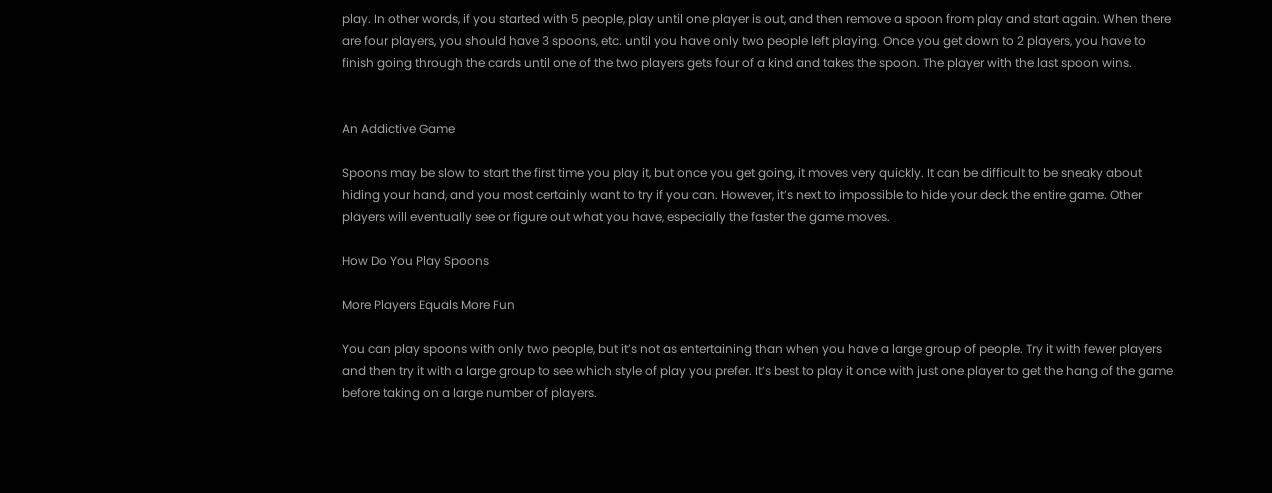play. In other words, if you started with 5 people, play until one player is out, and then remove a spoon from play and start again. When there are four players, you should have 3 spoons, etc. until you have only two people left playing. Once you get down to 2 players, you have to finish going through the cards until one of the two players gets four of a kind and takes the spoon. The player with the last spoon wins.


An Addictive Game

Spoons may be slow to start the first time you play it, but once you get going, it moves very quickly. It can be difficult to be sneaky about hiding your hand, and you most certainly want to try if you can. However, it’s next to impossible to hide your deck the entire game. Other players will eventually see or figure out what you have, especially the faster the game moves.

How Do You Play Spoons

More Players Equals More Fun

You can play spoons with only two people, but it’s not as entertaining than when you have a large group of people. Try it with fewer players and then try it with a large group to see which style of play you prefer. It’s best to play it once with just one player to get the hang of the game before taking on a large number of players.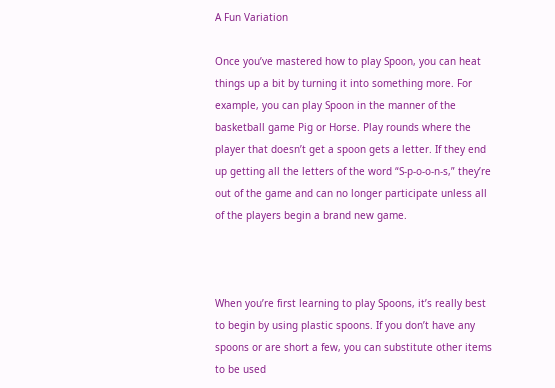A Fun Variation

Once you’ve mastered how to play Spoon, you can heat things up a bit by turning it into something more. For example, you can play Spoon in the manner of the basketball game Pig or Horse. Play rounds where the player that doesn’t get a spoon gets a letter. If they end up getting all the letters of the word “S-p-o-o-n-s,” they’re out of the game and can no longer participate unless all of the players begin a brand new game.



When you’re first learning to play Spoons, it’s really best to begin by using plastic spoons. If you don’t have any spoons or are short a few, you can substitute other items to be used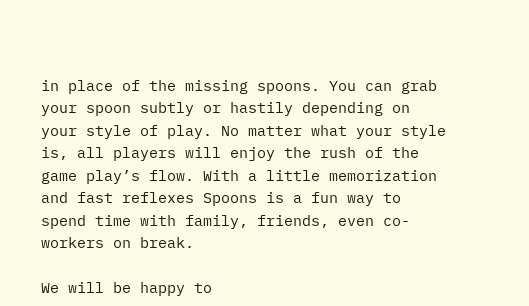in place of the missing spoons. You can grab your spoon subtly or hastily depending on your style of play. No matter what your style is, all players will enjoy the rush of the game play’s flow. With a little memorization and fast reflexes Spoons is a fun way to spend time with family, friends, even co-workers on break.

We will be happy to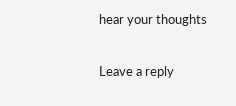hear your thoughts

Leave a reply